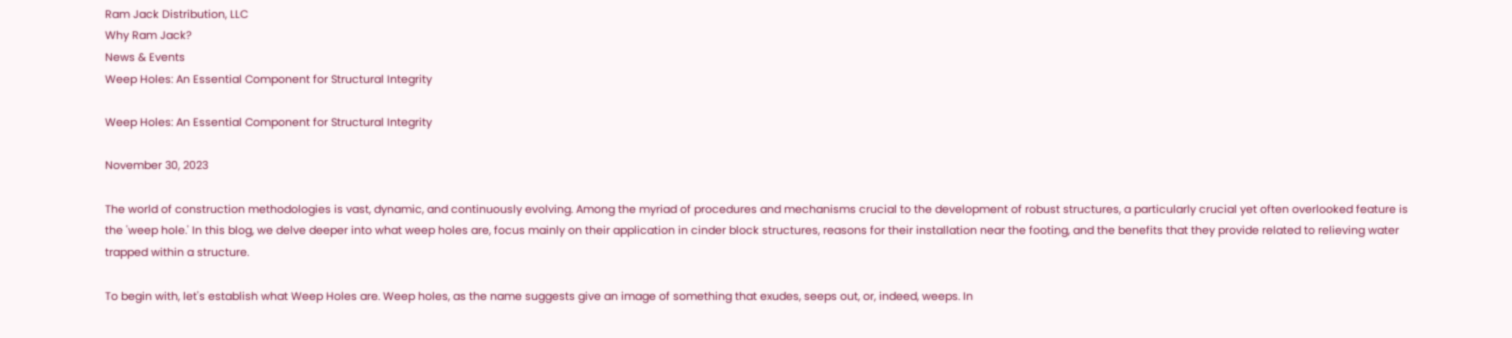Ram Jack Distribution, LLC
Why Ram Jack?
News & Events
Weep Holes: An Essential Component for Structural Integrity

Weep Holes: An Essential Component for Structural Integrity

November 30, 2023

The world of construction methodologies is vast, dynamic, and continuously evolving. Among the myriad of procedures and mechanisms crucial to the development of robust structures, a particularly crucial yet often overlooked feature is the 'weep hole.' In this blog, we delve deeper into what weep holes are, focus mainly on their application in cinder block structures, reasons for their installation near the footing, and the benefits that they provide related to relieving water trapped within a structure.

To begin with, let's establish what Weep Holes are. Weep holes, as the name suggests give an image of something that exudes, seeps out, or, indeed, weeps. In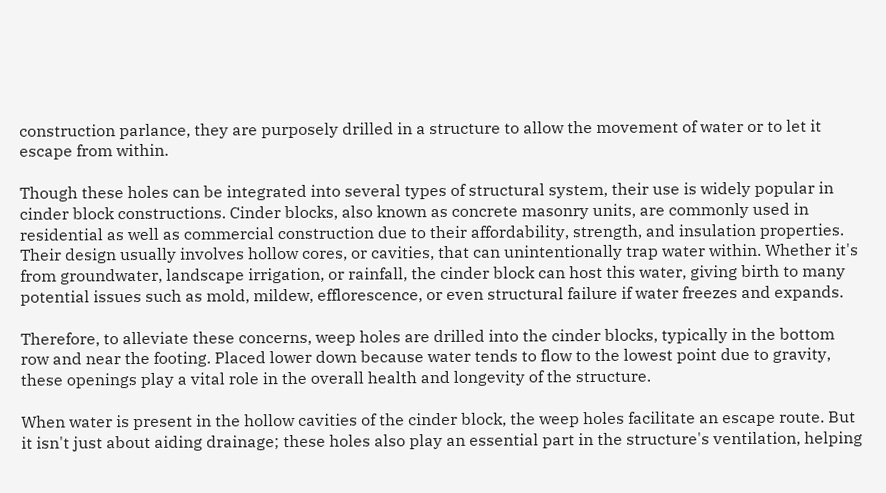construction parlance, they are purposely drilled in a structure to allow the movement of water or to let it escape from within.

Though these holes can be integrated into several types of structural system, their use is widely popular in cinder block constructions. Cinder blocks, also known as concrete masonry units, are commonly used in residential as well as commercial construction due to their affordability, strength, and insulation properties. Their design usually involves hollow cores, or cavities, that can unintentionally trap water within. Whether it's from groundwater, landscape irrigation, or rainfall, the cinder block can host this water, giving birth to many potential issues such as mold, mildew, efflorescence, or even structural failure if water freezes and expands.

Therefore, to alleviate these concerns, weep holes are drilled into the cinder blocks, typically in the bottom row and near the footing. Placed lower down because water tends to flow to the lowest point due to gravity, these openings play a vital role in the overall health and longevity of the structure.

When water is present in the hollow cavities of the cinder block, the weep holes facilitate an escape route. But it isn't just about aiding drainage; these holes also play an essential part in the structure's ventilation, helping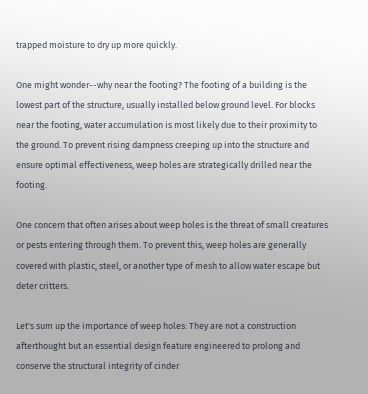trapped moisture to dry up more quickly.

One might wonder--why near the footing? The footing of a building is the lowest part of the structure, usually installed below ground level. For blocks near the footing, water accumulation is most likely due to their proximity to the ground. To prevent rising dampness creeping up into the structure and ensure optimal effectiveness, weep holes are strategically drilled near the footing.

One concern that often arises about weep holes is the threat of small creatures or pests entering through them. To prevent this, weep holes are generally covered with plastic, steel, or another type of mesh to allow water escape but deter critters.

Let's sum up the importance of weep holes: They are not a construction afterthought but an essential design feature engineered to prolong and conserve the structural integrity of cinder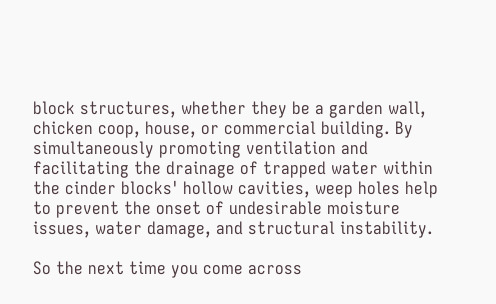block structures, whether they be a garden wall, chicken coop, house, or commercial building. By simultaneously promoting ventilation and facilitating the drainage of trapped water within the cinder blocks' hollow cavities, weep holes help to prevent the onset of undesirable moisture issues, water damage, and structural instability.

So the next time you come across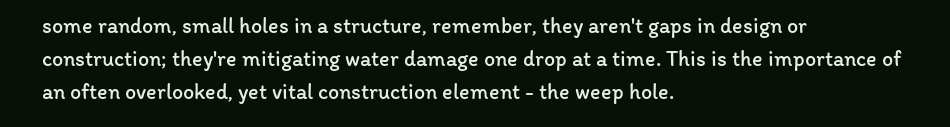some random, small holes in a structure, remember, they aren't gaps in design or construction; they're mitigating water damage one drop at a time. This is the importance of an often overlooked, yet vital construction element - the weep hole.